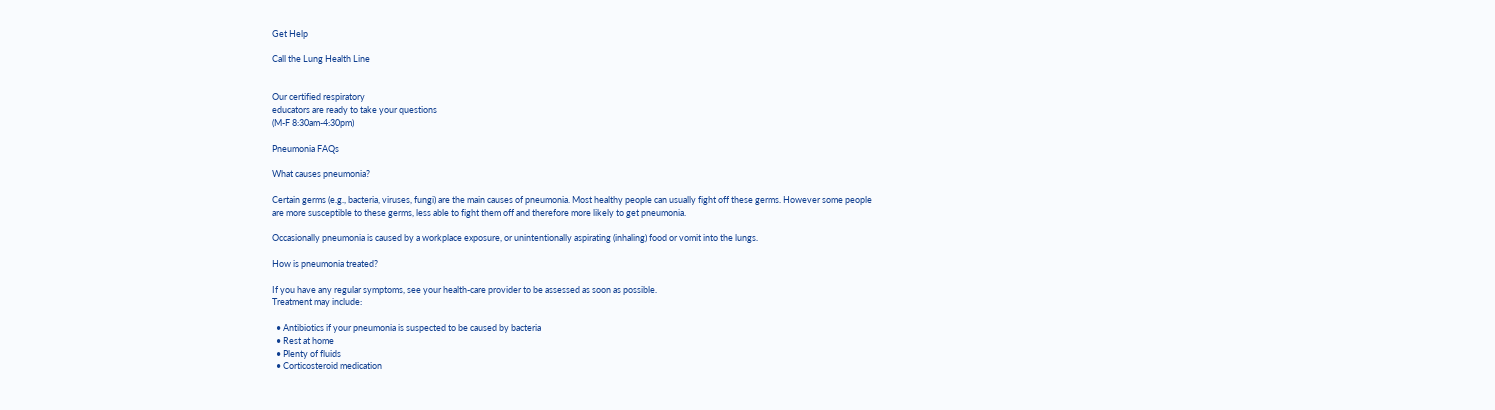Get Help

Call the Lung Health Line


Our certified respiratory
educators are ready to take your questions
(M-F 8:30am-4:30pm)

Pneumonia FAQs

What causes pneumonia?

Certain germs (e.g., bacteria, viruses, fungi) are the main causes of pneumonia. Most healthy people can usually fight off these germs. However some people are more susceptible to these germs, less able to fight them off and therefore more likely to get pneumonia.

Occasionally pneumonia is caused by a workplace exposure, or unintentionally aspirating (inhaling) food or vomit into the lungs.

How is pneumonia treated?

If you have any regular symptoms, see your health-care provider to be assessed as soon as possible.
Treatment may include:

  • Antibiotics if your pneumonia is suspected to be caused by bacteria
  • Rest at home
  • Plenty of fluids
  • Corticosteroid medication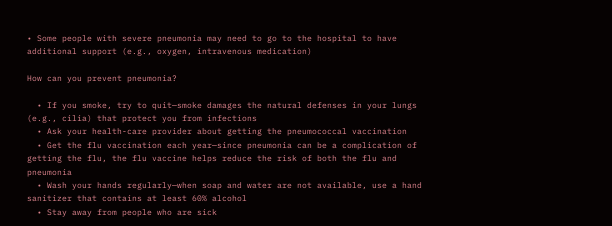• Some people with severe pneumonia may need to go to the hospital to have additional support (e.g., oxygen, intravenous medication)

How can you prevent pneumonia?

  • If you smoke, try to quit—smoke damages the natural defenses in your lungs (e.g., cilia) that protect you from infections
  • Ask your health-care provider about getting the pneumococcal vaccination
  • Get the flu vaccination each year—since pneumonia can be a complication of getting the flu, the flu vaccine helps reduce the risk of both the flu and pneumonia
  • Wash your hands regularly—when soap and water are not available, use a hand sanitizer that contains at least 60% alcohol
  • Stay away from people who are sick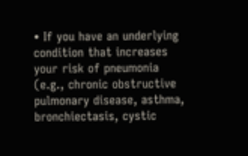• If you have an underlying condition that increases your risk of pneumonia (e.g., chronic obstructive pulmonary disease, asthma, bronchiectasis, cystic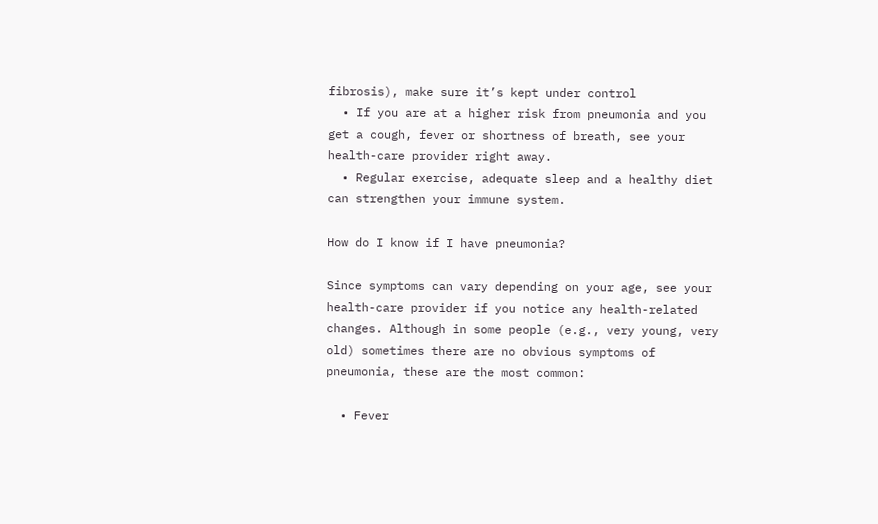fibrosis), make sure it’s kept under control
  • If you are at a higher risk from pneumonia and you get a cough, fever or shortness of breath, see your health-care provider right away.
  • Regular exercise, adequate sleep and a healthy diet can strengthen your immune system.

How do I know if I have pneumonia?

Since symptoms can vary depending on your age, see your health-care provider if you notice any health-related changes. Although in some people (e.g., very young, very old) sometimes there are no obvious symptoms of pneumonia, these are the most common:

  • Fever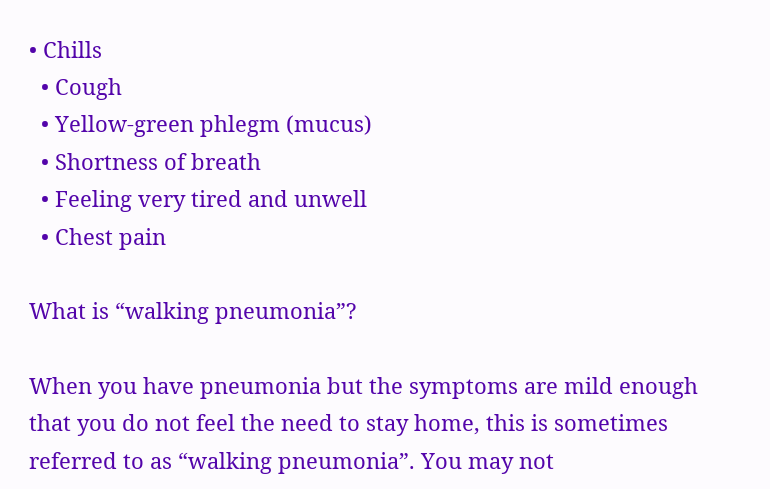• Chills
  • Cough
  • Yellow-green phlegm (mucus)
  • Shortness of breath
  • Feeling very tired and unwell
  • Chest pain

What is “walking pneumonia”?

When you have pneumonia but the symptoms are mild enough that you do not feel the need to stay home, this is sometimes referred to as “walking pneumonia”. You may not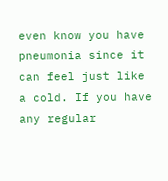even know you have pneumonia since it can feel just like a cold. If you have any regular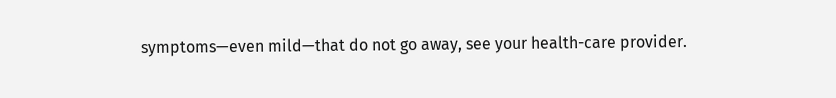symptoms—even mild—that do not go away, see your health-care provider.